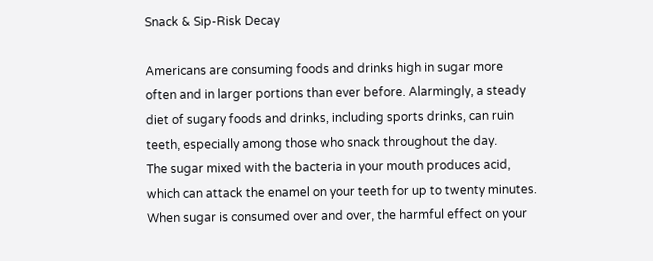Snack & Sip-Risk Decay

Americans are consuming foods and drinks high in sugar more often and in larger portions than ever before. Alarmingly, a steady diet of sugary foods and drinks, including sports drinks, can ruin teeth, especially among those who snack throughout the day.
The sugar mixed with the bacteria in your mouth produces acid, which can attack the enamel on your teeth for up to twenty minutes. When sugar is consumed over and over, the harmful effect on your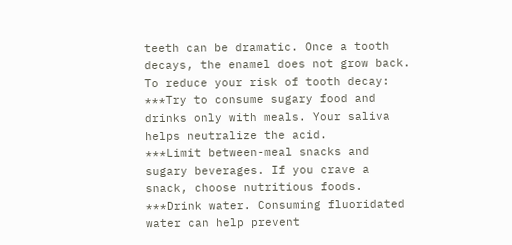teeth can be dramatic. Once a tooth decays, the enamel does not grow back.
To reduce your risk of tooth decay:
***Try to consume sugary food and drinks only with meals. Your saliva helps neutralize the acid.
***Limit between-meal snacks and sugary beverages. If you crave a snack, choose nutritious foods.
***Drink water. Consuming fluoridated water can help prevent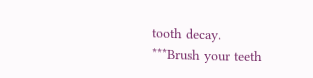tooth decay.
***Brush your teeth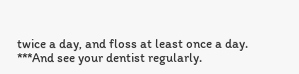twice a day, and floss at least once a day.
***And see your dentist regularly.